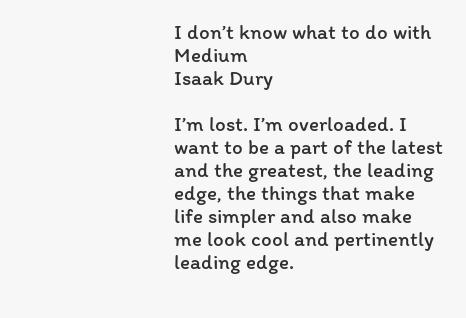I don’t know what to do with Medium
Isaak Dury

I’m lost. I’m overloaded. I want to be a part of the latest and the greatest, the leading edge, the things that make life simpler and also make me look cool and pertinently leading edge.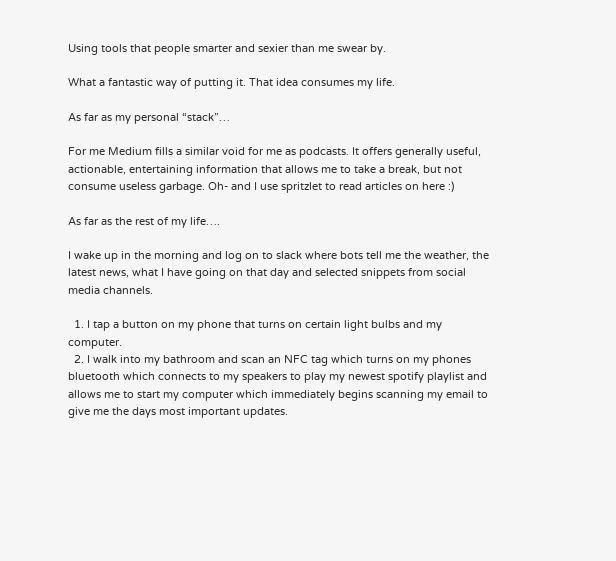Using tools that people smarter and sexier than me swear by.

What a fantastic way of putting it. That idea consumes my life.

As far as my personal “stack”…

For me Medium fills a similar void for me as podcasts. It offers generally useful, actionable, entertaining information that allows me to take a break, but not consume useless garbage. Oh- and I use spritzlet to read articles on here :)

As far as the rest of my life….

I wake up in the morning and log on to slack where bots tell me the weather, the latest news, what I have going on that day and selected snippets from social media channels.

  1. I tap a button on my phone that turns on certain light bulbs and my computer.
  2. I walk into my bathroom and scan an NFC tag which turns on my phones bluetooth which connects to my speakers to play my newest spotify playlist and allows me to start my computer which immediately begins scanning my email to give me the days most important updates.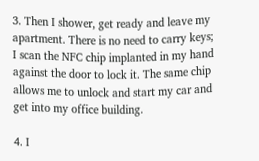3. Then I shower, get ready and leave my apartment. There is no need to carry keys; I scan the NFC chip implanted in my hand against the door to lock it. The same chip allows me to unlock and start my car and get into my office building.

4. I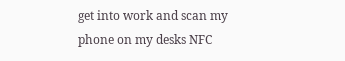get into work and scan my phone on my desks NFC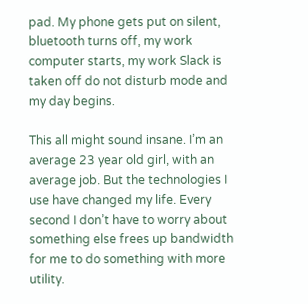pad. My phone gets put on silent, bluetooth turns off, my work computer starts, my work Slack is taken off do not disturb mode and my day begins.

This all might sound insane. I’m an average 23 year old girl, with an average job. But the technologies I use have changed my life. Every second I don’t have to worry about something else frees up bandwidth for me to do something with more utility.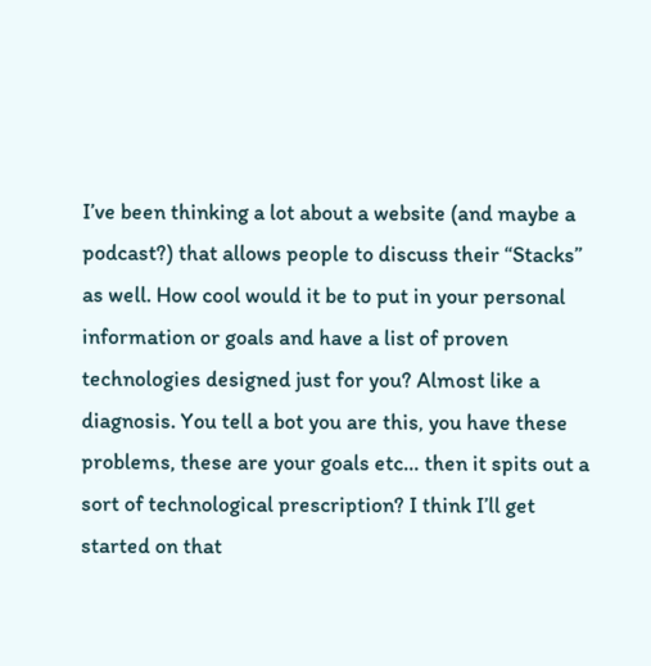I’ve been thinking a lot about a website (and maybe a podcast?) that allows people to discuss their “Stacks” as well. How cool would it be to put in your personal information or goals and have a list of proven technologies designed just for you? Almost like a diagnosis. You tell a bot you are this, you have these problems, these are your goals etc… then it spits out a sort of technological prescription? I think I’ll get started on that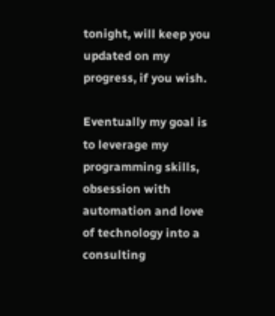tonight, will keep you updated on my progress, if you wish.

Eventually my goal is to leverage my programming skills, obsession with automation and love of technology into a consulting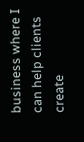business where I can help clients create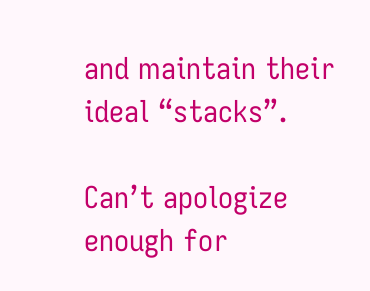and maintain their ideal “stacks”.

Can’t apologize enough for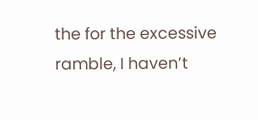the for the excessive ramble, I haven’t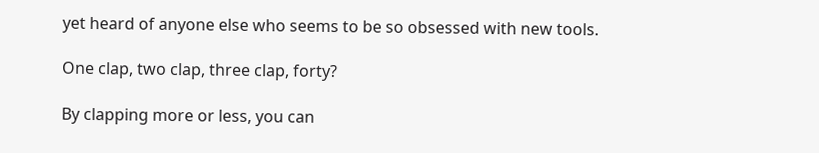yet heard of anyone else who seems to be so obsessed with new tools.

One clap, two clap, three clap, forty?

By clapping more or less, you can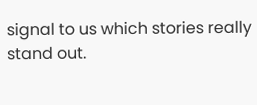signal to us which stories really stand out.